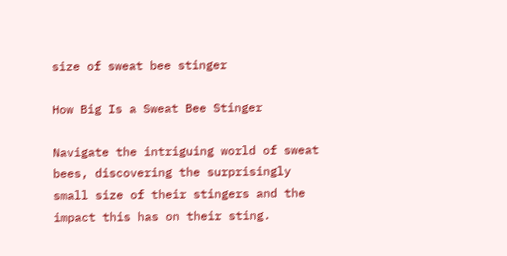size of sweat bee stinger

How Big Is a Sweat Bee Stinger

Navigate the intriguing world of sweat bees, discovering the surprisingly small size of their stingers and the impact this has on their sting.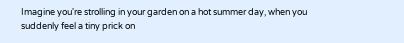Imagine you're strolling in your garden on a hot summer day, when you suddenly feel a tiny prick on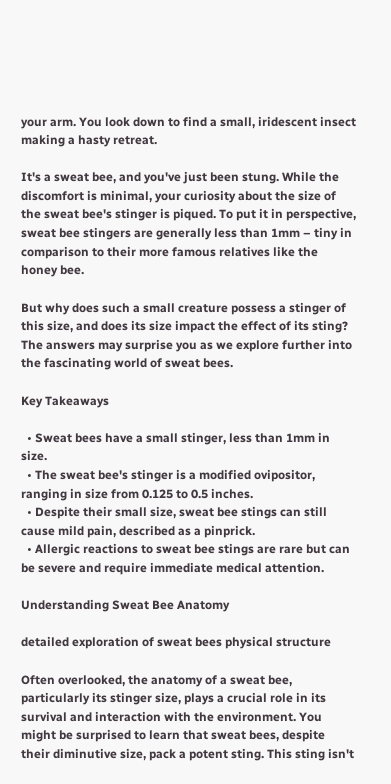your arm. You look down to find a small, iridescent insect making a hasty retreat.

It's a sweat bee, and you've just been stung. While the discomfort is minimal, your curiosity about the size of the sweat bee's stinger is piqued. To put it in perspective, sweat bee stingers are generally less than 1mm – tiny in comparison to their more famous relatives like the honey bee.

But why does such a small creature possess a stinger of this size, and does its size impact the effect of its sting? The answers may surprise you as we explore further into the fascinating world of sweat bees.

Key Takeaways

  • Sweat bees have a small stinger, less than 1mm in size.
  • The sweat bee's stinger is a modified ovipositor, ranging in size from 0.125 to 0.5 inches.
  • Despite their small size, sweat bee stings can still cause mild pain, described as a pinprick.
  • Allergic reactions to sweat bee stings are rare but can be severe and require immediate medical attention.

Understanding Sweat Bee Anatomy

detailed exploration of sweat bees physical structure

Often overlooked, the anatomy of a sweat bee, particularly its stinger size, plays a crucial role in its survival and interaction with the environment. You might be surprised to learn that sweat bees, despite their diminutive size, pack a potent sting. This sting isn't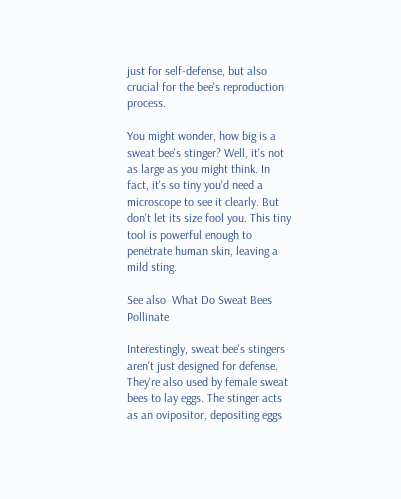just for self-defense, but also crucial for the bee's reproduction process.

You might wonder, how big is a sweat bee's stinger? Well, it's not as large as you might think. In fact, it's so tiny you'd need a microscope to see it clearly. But don't let its size fool you. This tiny tool is powerful enough to penetrate human skin, leaving a mild sting.

See also  What Do Sweat Bees Pollinate

Interestingly, sweat bee's stingers aren't just designed for defense. They're also used by female sweat bees to lay eggs. The stinger acts as an ovipositor, depositing eggs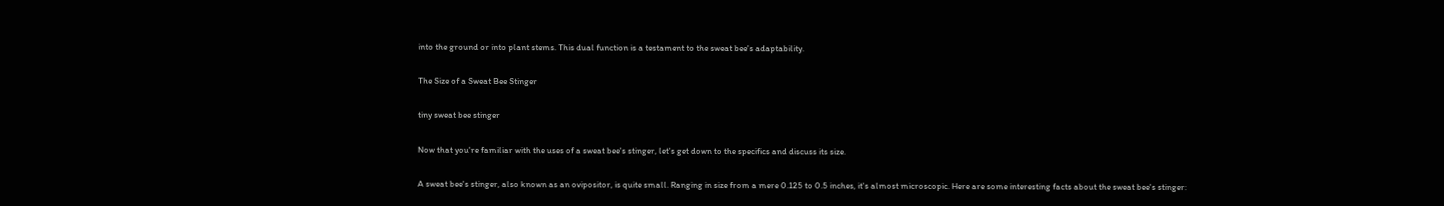into the ground or into plant stems. This dual function is a testament to the sweat bee's adaptability.

The Size of a Sweat Bee Stinger

tiny sweat bee stinger

Now that you're familiar with the uses of a sweat bee's stinger, let's get down to the specifics and discuss its size.

A sweat bee's stinger, also known as an ovipositor, is quite small. Ranging in size from a mere 0.125 to 0.5 inches, it's almost microscopic. Here are some interesting facts about the sweat bee's stinger: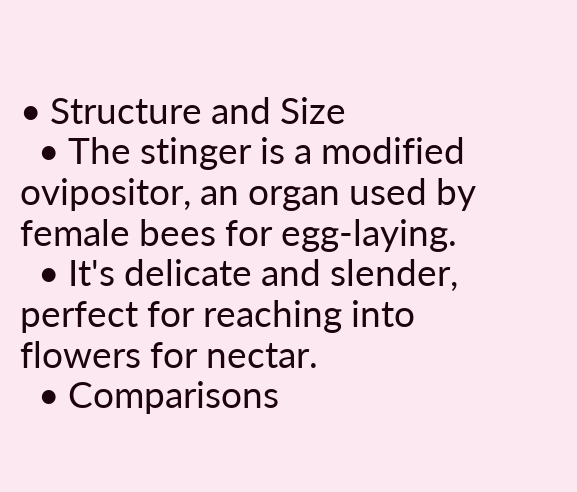• Structure and Size
  • The stinger is a modified ovipositor, an organ used by female bees for egg-laying.
  • It's delicate and slender, perfect for reaching into flowers for nectar.
  • Comparisons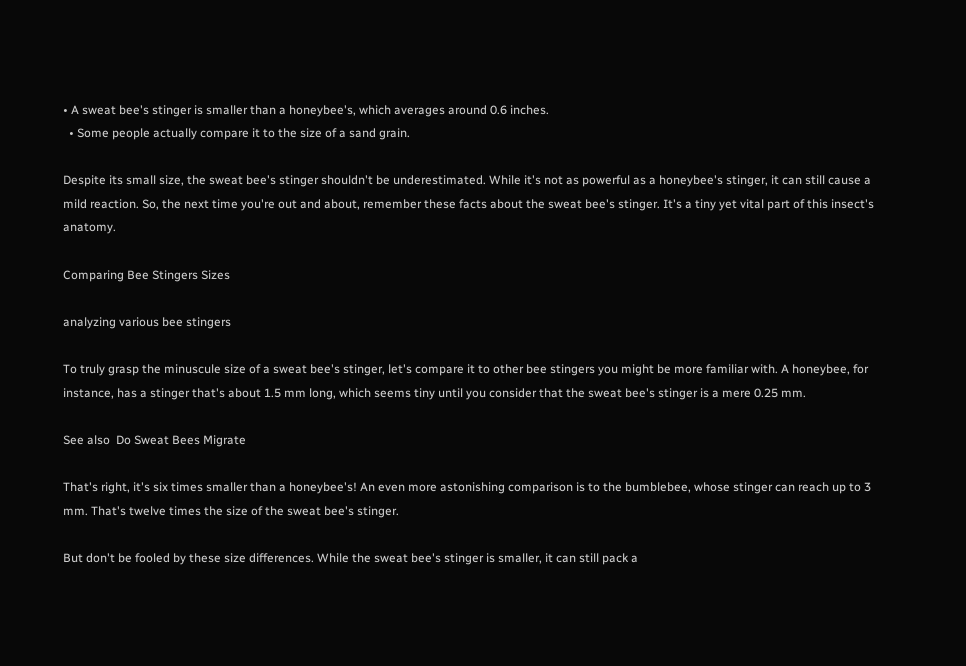• A sweat bee's stinger is smaller than a honeybee's, which averages around 0.6 inches.
  • Some people actually compare it to the size of a sand grain.

Despite its small size, the sweat bee's stinger shouldn't be underestimated. While it's not as powerful as a honeybee's stinger, it can still cause a mild reaction. So, the next time you're out and about, remember these facts about the sweat bee's stinger. It's a tiny yet vital part of this insect's anatomy.

Comparing Bee Stingers Sizes

analyzing various bee stingers

To truly grasp the minuscule size of a sweat bee's stinger, let's compare it to other bee stingers you might be more familiar with. A honeybee, for instance, has a stinger that's about 1.5 mm long, which seems tiny until you consider that the sweat bee's stinger is a mere 0.25 mm.

See also  Do Sweat Bees Migrate

That's right, it's six times smaller than a honeybee's! An even more astonishing comparison is to the bumblebee, whose stinger can reach up to 3 mm. That's twelve times the size of the sweat bee's stinger.

But don't be fooled by these size differences. While the sweat bee's stinger is smaller, it can still pack a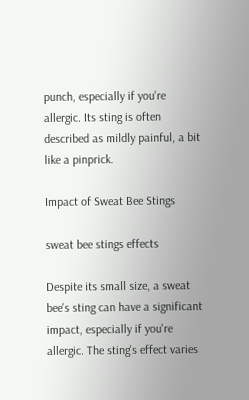punch, especially if you're allergic. Its sting is often described as mildly painful, a bit like a pinprick.

Impact of Sweat Bee Stings

sweat bee stings effects

Despite its small size, a sweat bee's sting can have a significant impact, especially if you're allergic. The sting's effect varies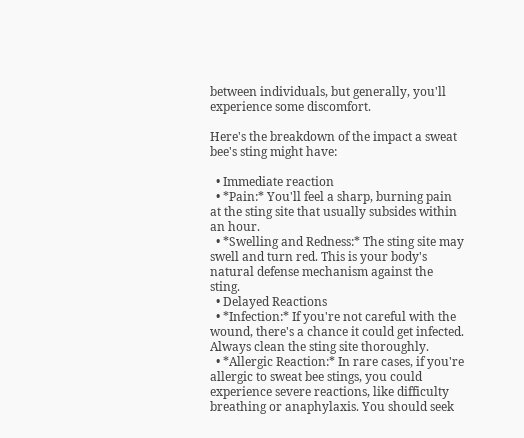between individuals, but generally, you'll experience some discomfort.

Here's the breakdown of the impact a sweat bee's sting might have:

  • Immediate reaction
  • *Pain:* You'll feel a sharp, burning pain at the sting site that usually subsides within an hour.
  • *Swelling and Redness:* The sting site may swell and turn red. This is your body's natural defense mechanism against the sting.
  • Delayed Reactions
  • *Infection:* If you're not careful with the wound, there's a chance it could get infected. Always clean the sting site thoroughly.
  • *Allergic Reaction:* In rare cases, if you're allergic to sweat bee stings, you could experience severe reactions, like difficulty breathing or anaphylaxis. You should seek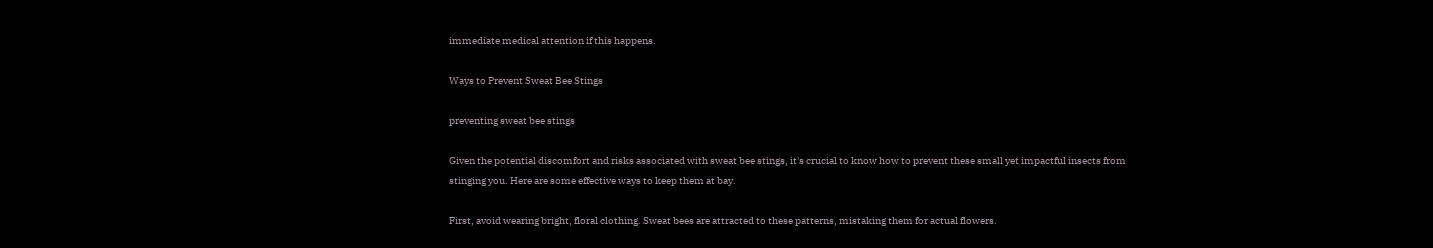immediate medical attention if this happens.

Ways to Prevent Sweat Bee Stings

preventing sweat bee stings

Given the potential discomfort and risks associated with sweat bee stings, it's crucial to know how to prevent these small yet impactful insects from stinging you. Here are some effective ways to keep them at bay.

First, avoid wearing bright, floral clothing. Sweat bees are attracted to these patterns, mistaking them for actual flowers.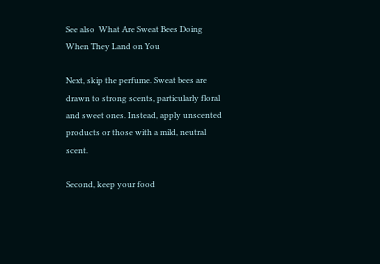See also  What Are Sweat Bees Doing When They Land on You

Next, skip the perfume. Sweat bees are drawn to strong scents, particularly floral and sweet ones. Instead, apply unscented products or those with a mild, neutral scent.

Second, keep your food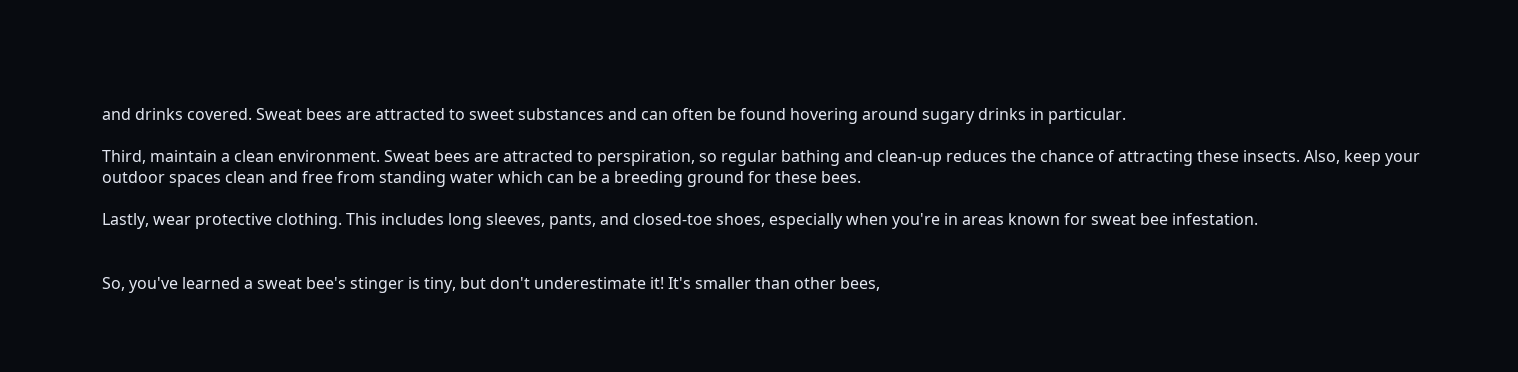and drinks covered. Sweat bees are attracted to sweet substances and can often be found hovering around sugary drinks in particular.

Third, maintain a clean environment. Sweat bees are attracted to perspiration, so regular bathing and clean-up reduces the chance of attracting these insects. Also, keep your outdoor spaces clean and free from standing water which can be a breeding ground for these bees.

Lastly, wear protective clothing. This includes long sleeves, pants, and closed-toe shoes, especially when you're in areas known for sweat bee infestation.


So, you've learned a sweat bee's stinger is tiny, but don't underestimate it! It's smaller than other bees,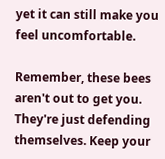yet it can still make you feel uncomfortable.

Remember, these bees aren't out to get you. They're just defending themselves. Keep your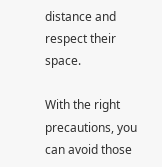distance and respect their space.

With the right precautions, you can avoid those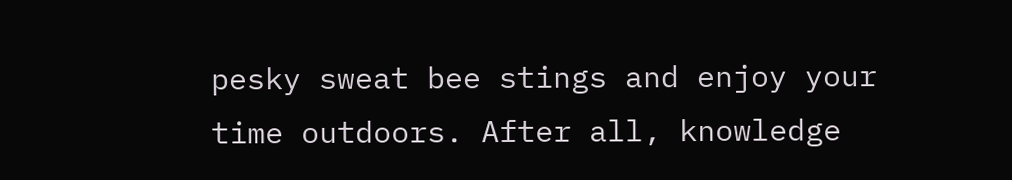pesky sweat bee stings and enjoy your time outdoors. After all, knowledge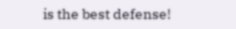is the best defense!